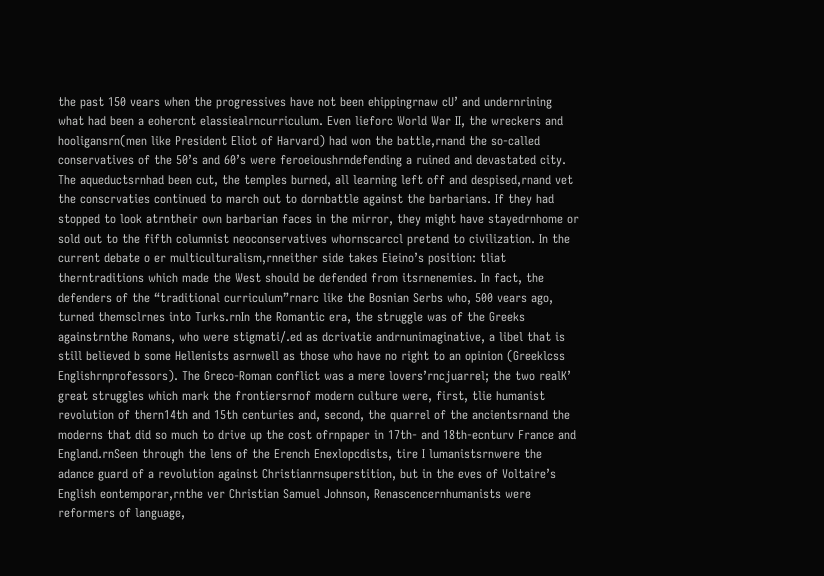the past 150 vears when the progressives have not been ehippingrnaw cU’ and undernrining what had been a eohercnt elassiealrncurriculum. Even lieforc World War II, the wreckers and hooligansrn(men like President Eliot of Harvard) had won the battle,rnand the so-called conservatives of the 50’s and 60’s were feroeioushrndefending a ruined and devastated city. The aqueductsrnhad been cut, the temples burned, all learning left off and despised,rnand vet the conscrvaties continued to march out to dornbattle against the barbarians. If they had stopped to look atrntheir own barbarian faces in the mirror, they might have stayedrnhome or sold out to the fifth columnist neoconservatives whornscarccl pretend to civilization. In the current debate o er multiculturalism,rnneither side takes Eieino’s position: tliat therntraditions which made the West should be defended from itsrnenemies. In fact, the defenders of the “traditional curriculum”rnarc like the Bosnian Serbs who, 500 vears ago, turned themsclrnes into Turks.rnIn the Romantic era, the struggle was of the Greeks againstrnthe Romans, who were stigmati/.ed as dcrivatie andrnunimaginative, a libel that is still believed b some Hellenists asrnwell as those who have no right to an opinion (Greeklcss Englishrnprofessors). The Greco-Roman conflict was a mere lovers’rncjuarrel; the two realK’ great struggles which mark the frontiersrnof modern culture were, first, tlie humanist revolution of thern14th and 15th centuries and, second, the quarrel of the ancientsrnand the moderns that did so much to drive up the cost ofrnpaper in 17th- and 18th-ecnturv France and England.rnSeen through the lens of the Erench Enexlopcdists, tire I lumanistsrnwere the adance guard of a revolution against Christianrnsuperstition, but in the eves of Voltaire’s English eontemporar,rnthe ver Christian Samuel Johnson, Renascencernhumanists were reformers of language,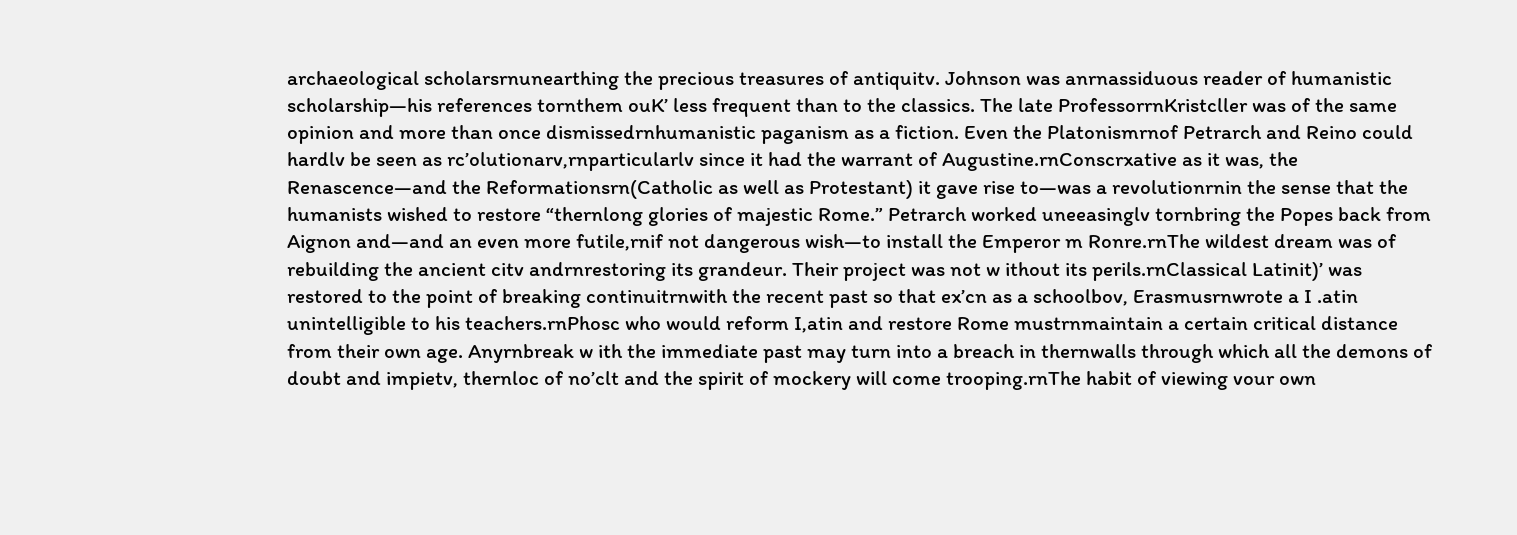archaeological scholarsrnunearthing the precious treasures of antiquitv. Johnson was anrnassiduous reader of humanistic scholarship—his references tornthem ouK’ less frequent than to the classics. The late ProfessorrnKristcller was of the same opinion and more than once dismissedrnhumanistic paganism as a fiction. Even the Platonismrnof Petrarch and Reino could hardlv be seen as rc’olutionarv,rnparticularlv since it had the warrant of Augustine.rnConscrxative as it was, the Renascence—and the Reformationsrn(Catholic as well as Protestant) it gave rise to—was a revolutionrnin the sense that the humanists wished to restore “thernlong glories of majestic Rome.” Petrarch worked uneeasinglv tornbring the Popes back from Aignon and—and an even more futile,rnif not dangerous wish—to install the Emperor m Ronre.rnThe wildest dream was of rebuilding the ancient citv andrnrestoring its grandeur. Their project was not w ithout its perils.rnClassical Latinit)’ was restored to the point of breaking continuitrnwith the recent past so that ex’cn as a schoolbov, Erasmusrnwrote a I .atin unintelligible to his teachers.rnPhosc who would reform I,atin and restore Rome mustrnmaintain a certain critical distance from their own age. Anyrnbreak w ith the immediate past may turn into a breach in thernwalls through which all the demons of doubt and impietv, thernloc of no’clt and the spirit of mockery will come trooping.rnThe habit of viewing vour own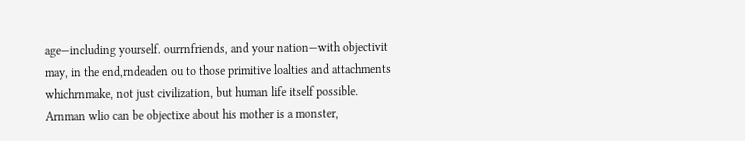age—including yourself. ourrnfriends, and your nation—with objectivit may, in the end,rndeaden ou to those primitive loalties and attachments whichrnmake, not just civilization, but human life itself possible. Arnman wlio can be objectixe about his mother is a monster,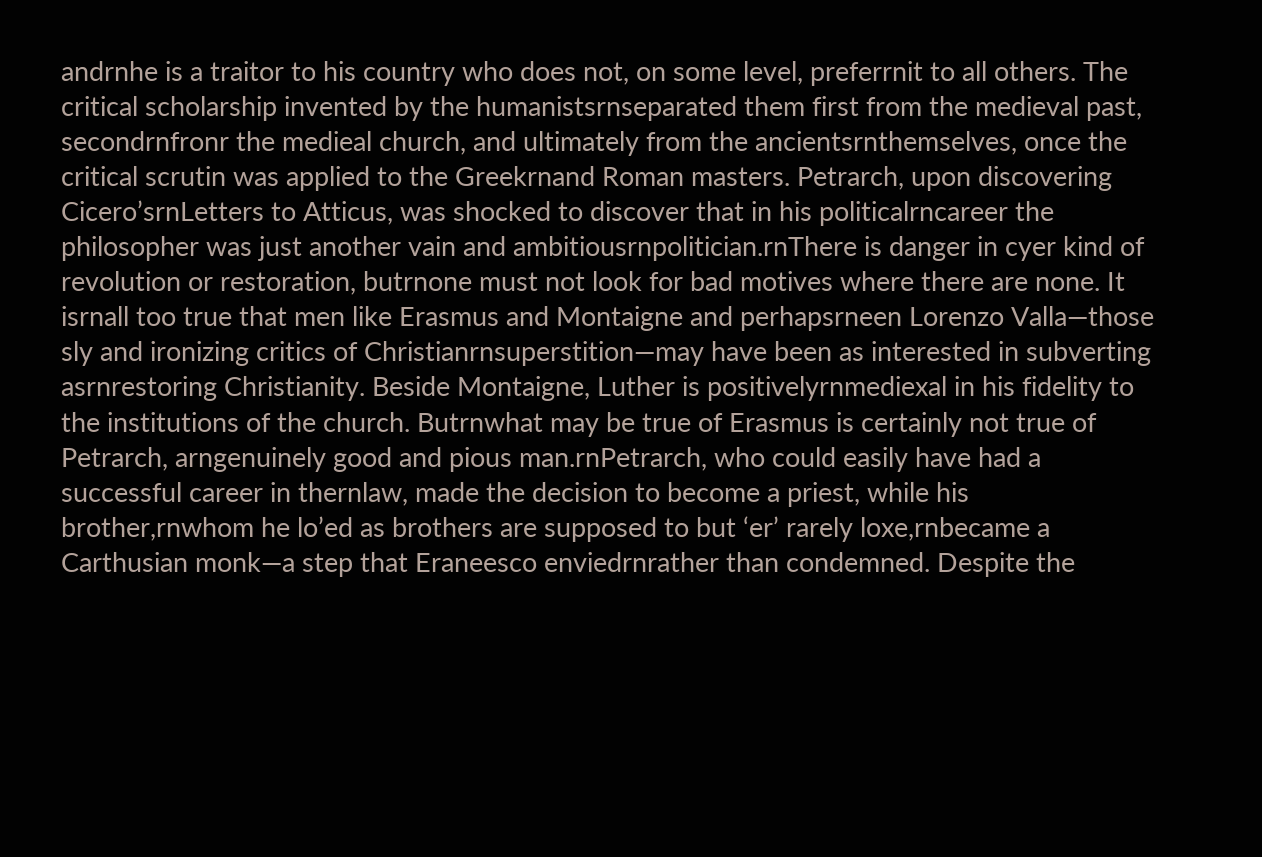andrnhe is a traitor to his country who does not, on some level, preferrnit to all others. The critical scholarship invented by the humanistsrnseparated them first from the medieval past, secondrnfronr the medieal church, and ultimately from the ancientsrnthemselves, once the critical scrutin was applied to the Greekrnand Roman masters. Petrarch, upon discovering Cicero’srnLetters to Atticus, was shocked to discover that in his politicalrncareer the philosopher was just another vain and ambitiousrnpolitician.rnThere is danger in cyer kind of revolution or restoration, butrnone must not look for bad motives where there are none. It isrnall too true that men like Erasmus and Montaigne and perhapsrneen Lorenzo Valla—those sly and ironizing critics of Christianrnsuperstition—may have been as interested in subverting asrnrestoring Christianity. Beside Montaigne, Luther is positivelyrnmediexal in his fidelity to the institutions of the church. Butrnwhat may be true of Erasmus is certainly not true of Petrarch, arngenuinely good and pious man.rnPetrarch, who could easily have had a successful career in thernlaw, made the decision to become a priest, while his brother,rnwhom he lo’ed as brothers are supposed to but ‘er’ rarely loxe,rnbecame a Carthusian monk—a step that Eraneesco enviedrnrather than condemned. Despite the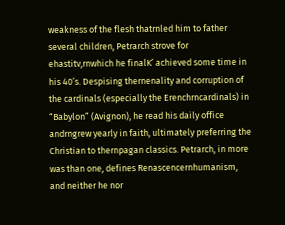weakness of the flesh thatrnled him to father several children, Petrarch strove for ehastitv,rnwhich he finalK’ achieved some time in his 40’s. Despising thernenality and corruption of the cardinals (especially the Erenchrncardinals) in “Babylon” (Avignon), he read his daily office andrngrew yearly in faith, ultimately preferring the Christian to thernpagan classics. Petrarch, in more was than one, defines Renascencernhumanism, and neither he nor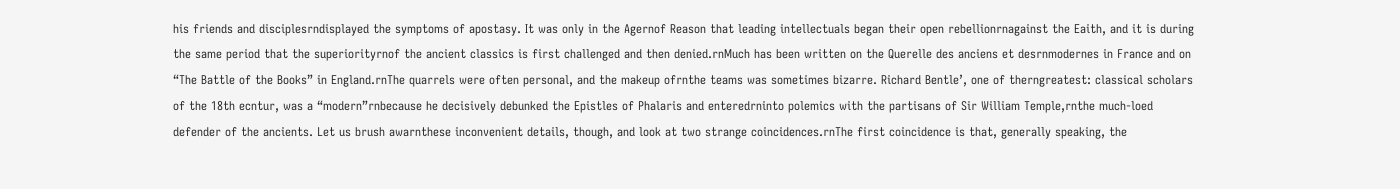his friends and disciplesrndisplayed the symptoms of apostasy. It was only in the Agernof Reason that leading intellectuals began their open rebellionrnagainst the Eaith, and it is during the same period that the superiorityrnof the ancient classics is first challenged and then denied.rnMuch has been written on the Querelle des anciens et desrnmodernes in France and on “The Battle of the Books” in England.rnThe quarrels were often personal, and the makeup ofrnthe teams was sometimes bizarre. Richard Bentle’, one of therngreatest: classical scholars of the 18th ecntur, was a “modern”rnbecause he decisively debunked the Epistles of Phalaris and enteredrninto polemics with the partisans of Sir William Temple,rnthe much-loed defender of the ancients. Let us brush awarnthese inconvenient details, though, and look at two strange coincidences.rnThe first coincidence is that, generally speaking, the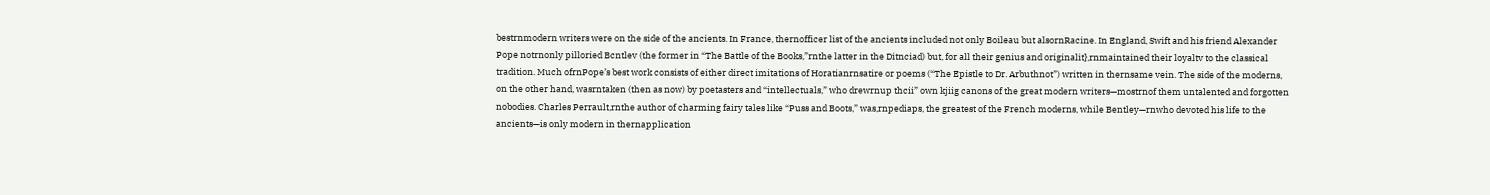bestrnmodern writers were on the side of the ancients. In France, thernofficer list of the ancients included not only Boileau but alsornRacine. In England, Swift and his friend Alexander Pope notrnonly pilloried Bcntlev (the former in “The Battle of the Books,”rnthe latter in the Ditnciad) but, for all their genius and originalit},rnmaintained their loyaltv to the classical tradition. Much ofrnPope’s best work consists of either direct imitations of Horatianrnsatire or poems (“The Epistle to Dr. Arbuthnot”) written in thernsame vein. The side of the moderns, on the other hand, wasrntaken (then as now) by poetasters and “intellectuals,” who drewrnup thcii” own kjiig canons of the great modern writers—mostrnof them untalented and forgotten nobodies. Charles Perrault,rnthe author of charming fairy tales like “Puss and Boots,” was,rnpediaps, the greatest of the French moderns, while Bentley—rnwho devoted his life to the ancients—is only modern in thernapplication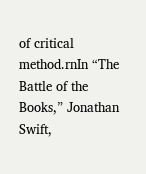of critical method.rnIn “The Battle of the Books,” Jonathan Swift,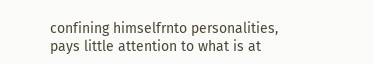confining himselfrnto personalities, pays little attention to what is at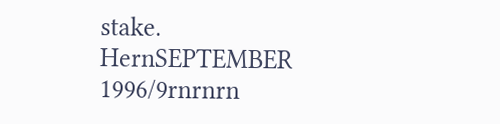stake. HernSEPTEMBER 1996/9rnrnrn